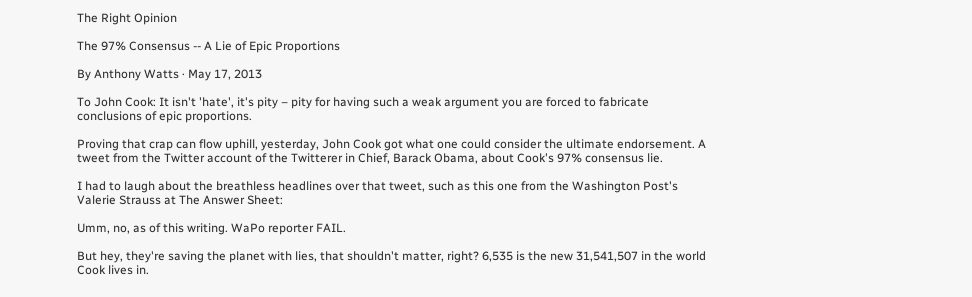The Right Opinion

The 97% Consensus -- A Lie of Epic Proportions

By Anthony Watts · May 17, 2013

To John Cook: It isn't 'hate', it's pity – pity for having such a weak argument you are forced to fabricate conclusions of epic proportions.

Proving that crap can flow uphill, yesterday, John Cook got what one could consider the ultimate endorsement. A tweet from the Twitter account of the Twitterer in Chief, Barack Obama, about Cook's 97% consensus lie.

I had to laugh about the breathless headlines over that tweet, such as this one from the Washington Post's Valerie Strauss at The Answer Sheet:

Umm, no, as of this writing. WaPo reporter FAIL.

But hey, they're saving the planet with lies, that shouldn't matter, right? 6,535 is the new 31,541,507 in the world Cook lives in.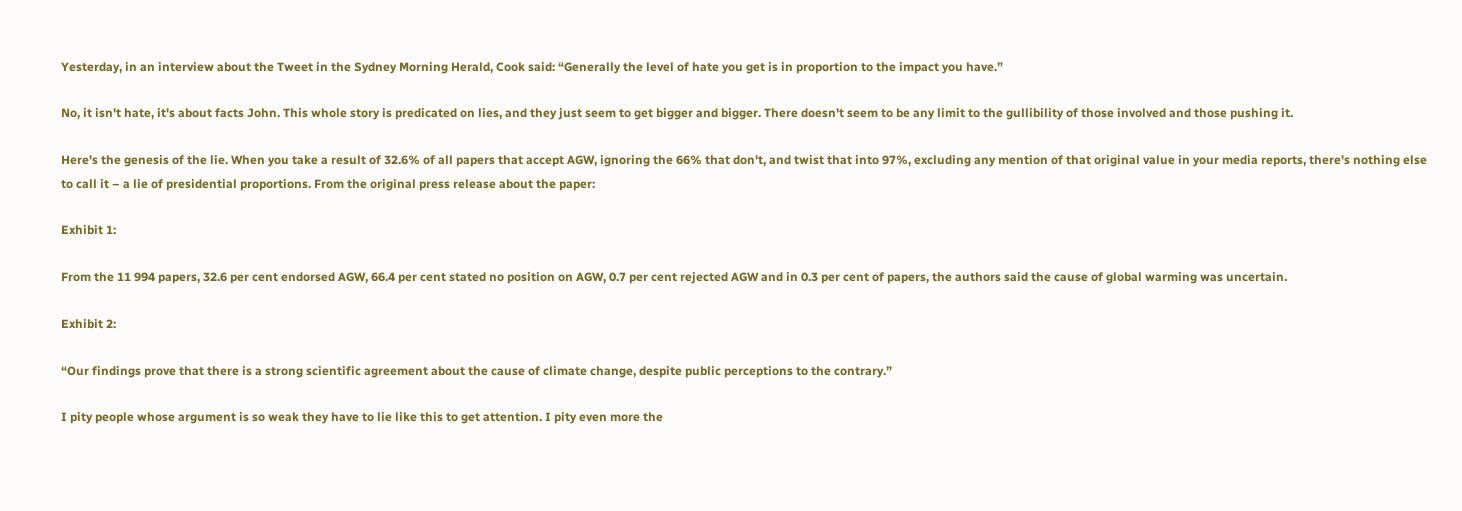Yesterday, in an interview about the Tweet in the Sydney Morning Herald, Cook said: “Generally the level of hate you get is in proportion to the impact you have.”

No, it isn't hate, it's about facts John. This whole story is predicated on lies, and they just seem to get bigger and bigger. There doesn't seem to be any limit to the gullibility of those involved and those pushing it.

Here's the genesis of the lie. When you take a result of 32.6% of all papers that accept AGW, ignoring the 66% that don't, and twist that into 97%, excluding any mention of that original value in your media reports, there's nothing else to call it – a lie of presidential proportions. From the original press release about the paper:

Exhibit 1:

From the 11 994 papers, 32.6 per cent endorsed AGW, 66.4 per cent stated no position on AGW, 0.7 per cent rejected AGW and in 0.3 per cent of papers, the authors said the cause of global warming was uncertain.

Exhibit 2:

“Our findings prove that there is a strong scientific agreement about the cause of climate change, despite public perceptions to the contrary.”

I pity people whose argument is so weak they have to lie like this to get attention. I pity even more the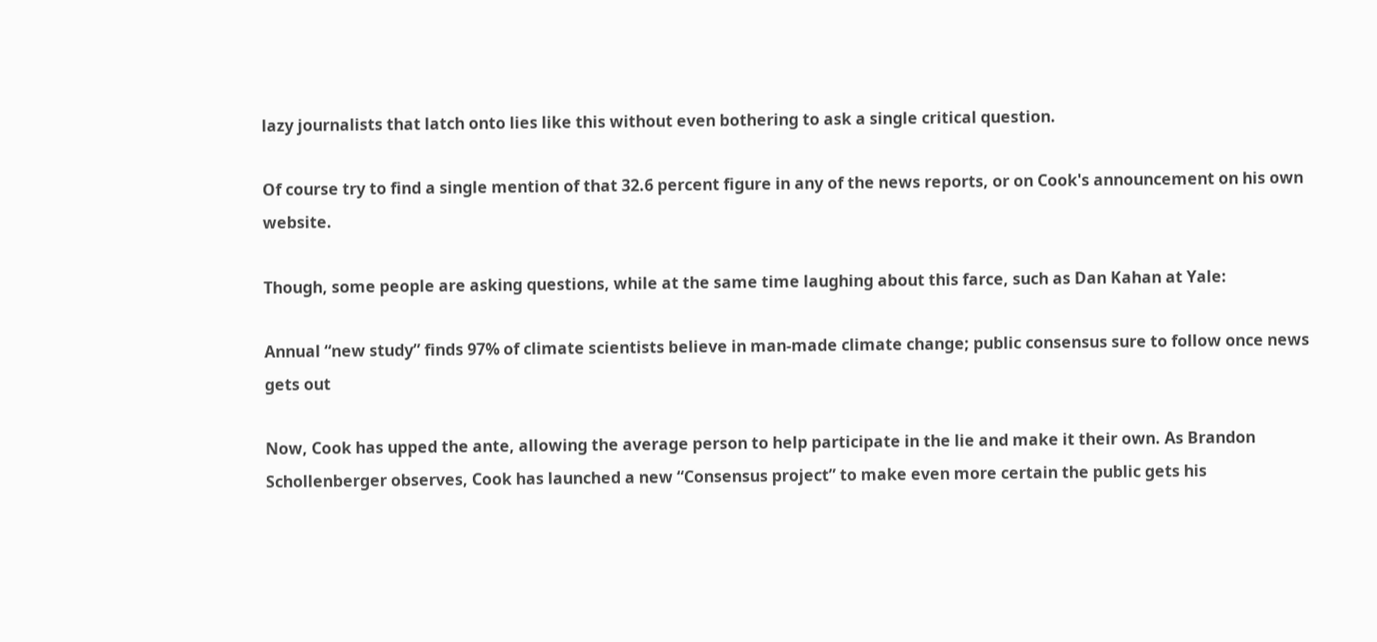lazy journalists that latch onto lies like this without even bothering to ask a single critical question.

Of course try to find a single mention of that 32.6 percent figure in any of the news reports, or on Cook's announcement on his own website.

Though, some people are asking questions, while at the same time laughing about this farce, such as Dan Kahan at Yale:

Annual “new study” finds 97% of climate scientists believe in man-made climate change; public consensus sure to follow once news gets out

Now, Cook has upped the ante, allowing the average person to help participate in the lie and make it their own. As Brandon Schollenberger observes, Cook has launched a new “Consensus project” to make even more certain the public gets his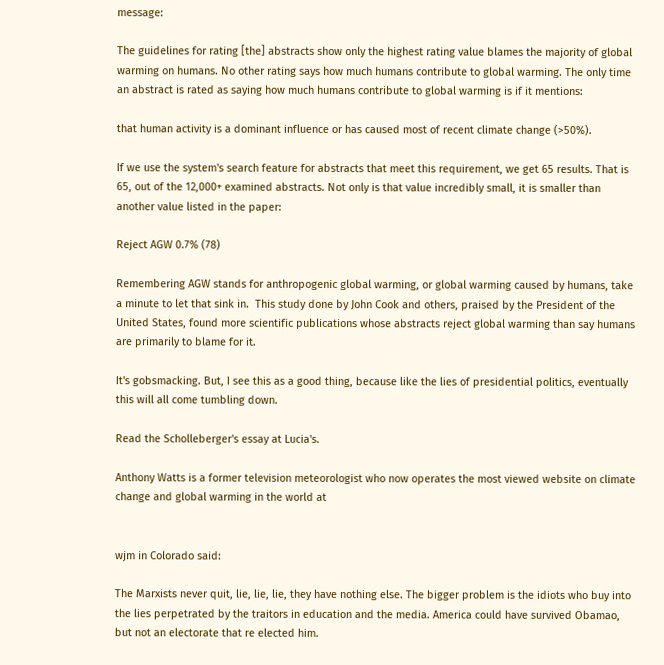message:

The guidelines for rating [the] abstracts show only the highest rating value blames the majority of global warming on humans. No other rating says how much humans contribute to global warming. The only time an abstract is rated as saying how much humans contribute to global warming is if it mentions:

that human activity is a dominant influence or has caused most of recent climate change (>50%).

If we use the system's search feature for abstracts that meet this requirement, we get 65 results. That is 65, out of the 12,000+ examined abstracts. Not only is that value incredibly small, it is smaller than another value listed in the paper:

Reject AGW 0.7% (78)

Remembering AGW stands for anthropogenic global warming, or global warming caused by humans, take a minute to let that sink in.  This study done by John Cook and others, praised by the President of the United States, found more scientific publications whose abstracts reject global warming than say humans are primarily to blame for it.

It's gobsmacking. But, I see this as a good thing, because like the lies of presidential politics, eventually this will all come tumbling down.

Read the Scholleberger's essay at Lucia's.

Anthony Watts is a former television meteorologist who now operates the most viewed website on climate change and global warming in the world at


wjm in Colorado said:

The Marxists never quit, lie, lie, lie, they have nothing else. The bigger problem is the idiots who buy into the lies perpetrated by the traitors in education and the media. America could have survived Obamao, but not an electorate that re elected him.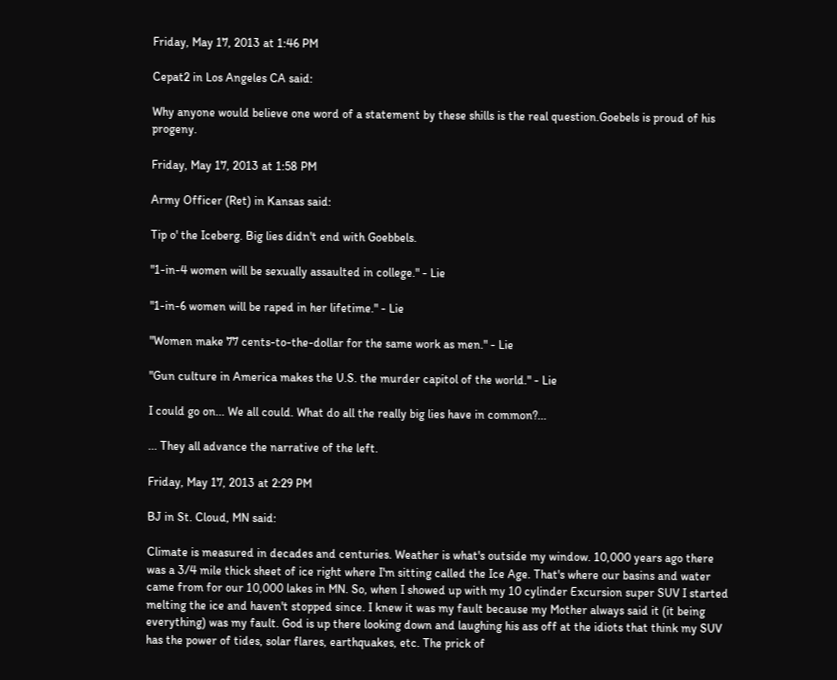Friday, May 17, 2013 at 1:46 PM

Cepat2 in Los Angeles CA said:

Why anyone would believe one word of a statement by these shills is the real question.Goebels is proud of his progeny.

Friday, May 17, 2013 at 1:58 PM

Army Officer (Ret) in Kansas said:

Tip o' the Iceberg. Big lies didn't end with Goebbels.

"1-in-4 women will be sexually assaulted in college." - Lie

"1-in-6 women will be raped in her lifetime." - Lie

"Women make 77 cents-to-the-dollar for the same work as men." - Lie

"Gun culture in America makes the U.S. the murder capitol of the world." - Lie

I could go on... We all could. What do all the really big lies have in common?...

... They all advance the narrative of the left.

Friday, May 17, 2013 at 2:29 PM

BJ in St. Cloud, MN said:

Climate is measured in decades and centuries. Weather is what's outside my window. 10,000 years ago there was a 3/4 mile thick sheet of ice right where I'm sitting called the Ice Age. That's where our basins and water came from for our 10,000 lakes in MN. So, when I showed up with my 10 cylinder Excursion super SUV I started melting the ice and haven't stopped since. I knew it was my fault because my Mother always said it (it being everything) was my fault. God is up there looking down and laughing his ass off at the idiots that think my SUV has the power of tides, solar flares, earthquakes, etc. The prick of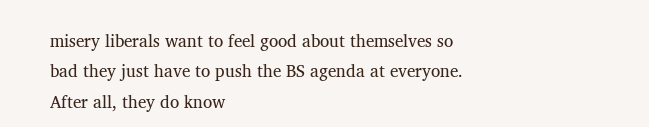misery liberals want to feel good about themselves so bad they just have to push the BS agenda at everyone. After all, they do know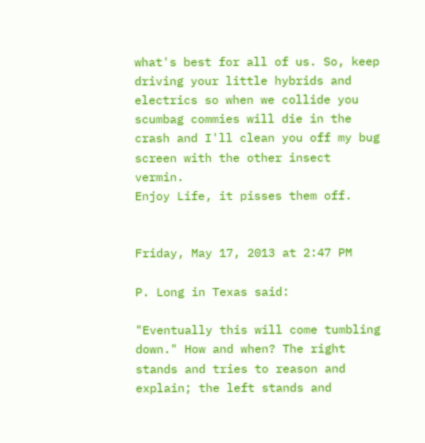what's best for all of us. So, keep driving your little hybrids and electrics so when we collide you scumbag commies will die in the crash and I'll clean you off my bug screen with the other insect vermin.
Enjoy Life, it pisses them off.


Friday, May 17, 2013 at 2:47 PM

P. Long in Texas said:

"Eventually this will come tumbling down." How and when? The right stands and tries to reason and explain; the left stands and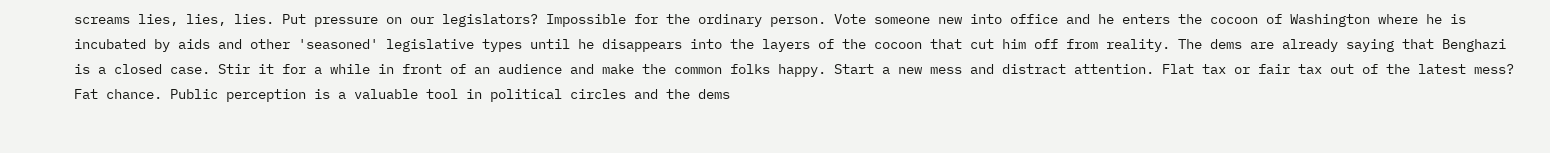screams lies, lies, lies. Put pressure on our legislators? Impossible for the ordinary person. Vote someone new into office and he enters the cocoon of Washington where he is incubated by aids and other 'seasoned' legislative types until he disappears into the layers of the cocoon that cut him off from reality. The dems are already saying that Benghazi is a closed case. Stir it for a while in front of an audience and make the common folks happy. Start a new mess and distract attention. Flat tax or fair tax out of the latest mess? Fat chance. Public perception is a valuable tool in political circles and the dems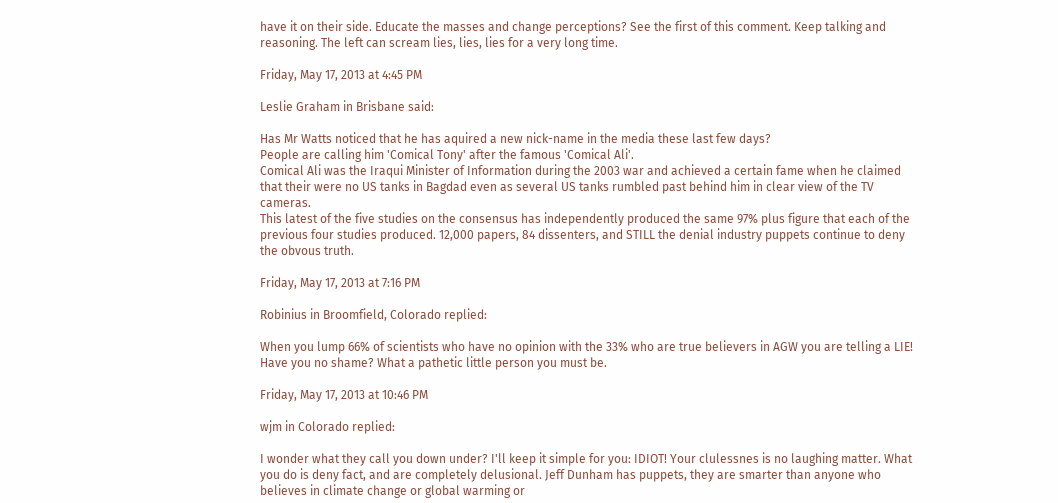have it on their side. Educate the masses and change perceptions? See the first of this comment. Keep talking and reasoning. The left can scream lies, lies, lies for a very long time.

Friday, May 17, 2013 at 4:45 PM

Leslie Graham in Brisbane said:

Has Mr Watts noticed that he has aquired a new nick-name in the media these last few days?
People are calling him 'Comical Tony' after the famous 'Comical Ali'.
Comical Ali was the Iraqui Minister of Information during the 2003 war and achieved a certain fame when he claimed that their were no US tanks in Bagdad even as several US tanks rumbled past behind him in clear view of the TV cameras.
This latest of the five studies on the consensus has independently produced the same 97% plus figure that each of the previous four studies produced. 12,000 papers, 84 dissenters, and STILL the denial industry puppets continue to deny the obvous truth.

Friday, May 17, 2013 at 7:16 PM

Robinius in Broomfield, Colorado replied:

When you lump 66% of scientists who have no opinion with the 33% who are true believers in AGW you are telling a LIE! Have you no shame? What a pathetic little person you must be.

Friday, May 17, 2013 at 10:46 PM

wjm in Colorado replied:

I wonder what they call you down under? I'll keep it simple for you: IDIOT! Your clulessnes is no laughing matter. What you do is deny fact, and are completely delusional. Jeff Dunham has puppets, they are smarter than anyone who believes in climate change or global warming or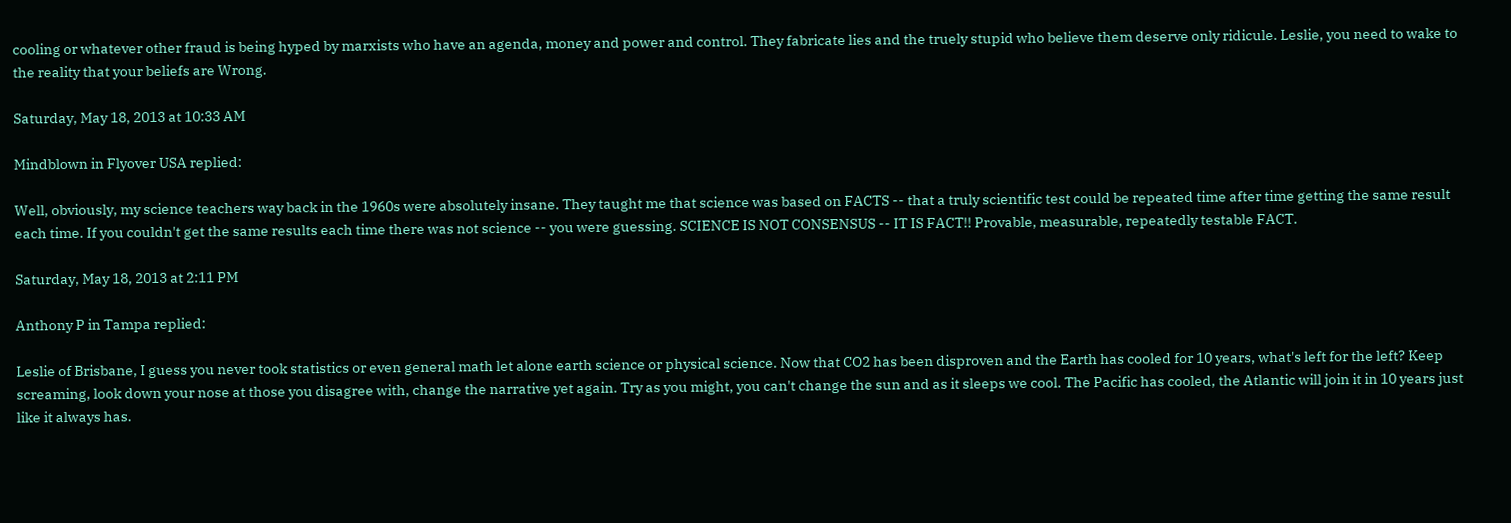cooling or whatever other fraud is being hyped by marxists who have an agenda, money and power and control. They fabricate lies and the truely stupid who believe them deserve only ridicule. Leslie, you need to wake to the reality that your beliefs are Wrong.

Saturday, May 18, 2013 at 10:33 AM

Mindblown in Flyover USA replied:

Well, obviously, my science teachers way back in the 1960s were absolutely insane. They taught me that science was based on FACTS -- that a truly scientific test could be repeated time after time getting the same result each time. If you couldn't get the same results each time there was not science -- you were guessing. SCIENCE IS NOT CONSENSUS -- IT IS FACT!! Provable, measurable, repeatedly testable FACT.

Saturday, May 18, 2013 at 2:11 PM

Anthony P in Tampa replied:

Leslie of Brisbane, I guess you never took statistics or even general math let alone earth science or physical science. Now that CO2 has been disproven and the Earth has cooled for 10 years, what's left for the left? Keep screaming, look down your nose at those you disagree with, change the narrative yet again. Try as you might, you can't change the sun and as it sleeps we cool. The Pacific has cooled, the Atlantic will join it in 10 years just like it always has.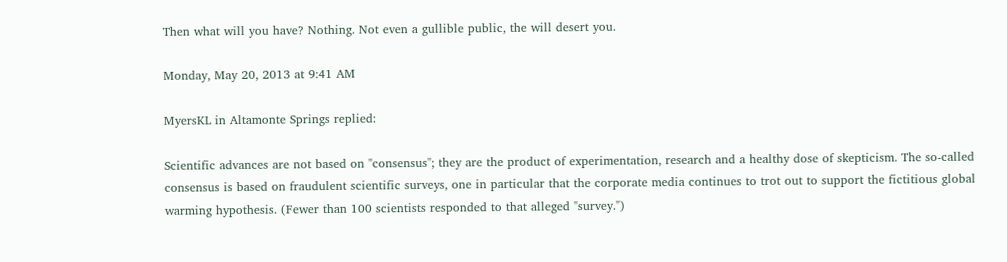Then what will you have? Nothing. Not even a gullible public, the will desert you.

Monday, May 20, 2013 at 9:41 AM

MyersKL in Altamonte Springs replied:

Scientific advances are not based on "consensus"; they are the product of experimentation, research and a healthy dose of skepticism. The so-called consensus is based on fraudulent scientific surveys, one in particular that the corporate media continues to trot out to support the fictitious global warming hypothesis. (Fewer than 100 scientists responded to that alleged "survey.")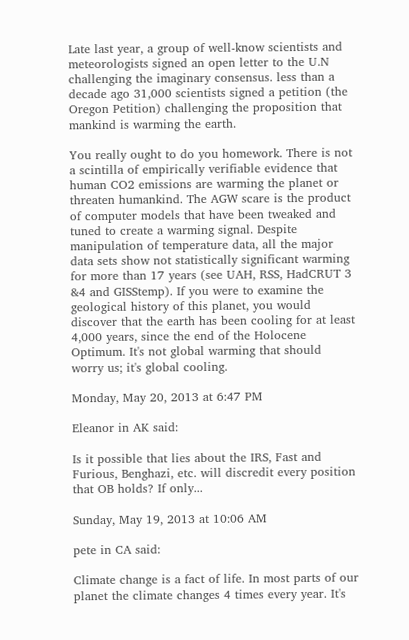Late last year, a group of well-know scientists and meteorologists signed an open letter to the U.N challenging the imaginary consensus. less than a decade ago 31,000 scientists signed a petition (the Oregon Petition) challenging the proposition that mankind is warming the earth.

You really ought to do you homework. There is not a scintilla of empirically verifiable evidence that human CO2 emissions are warming the planet or threaten humankind. The AGW scare is the product of computer models that have been tweaked and tuned to create a warming signal. Despite manipulation of temperature data, all the major data sets show not statistically significant warming for more than 17 years (see UAH, RSS, HadCRUT 3 &4 and GISStemp). If you were to examine the geological history of this planet, you would discover that the earth has been cooling for at least 4,000 years, since the end of the Holocene Optimum. It's not global warming that should worry us; it's global cooling.

Monday, May 20, 2013 at 6:47 PM

Eleanor in AK said:

Is it possible that lies about the IRS, Fast and Furious, Benghazi, etc. will discredit every position that OB holds? If only...

Sunday, May 19, 2013 at 10:06 AM

pete in CA said:

Climate change is a fact of life. In most parts of our planet the climate changes 4 times every year. It's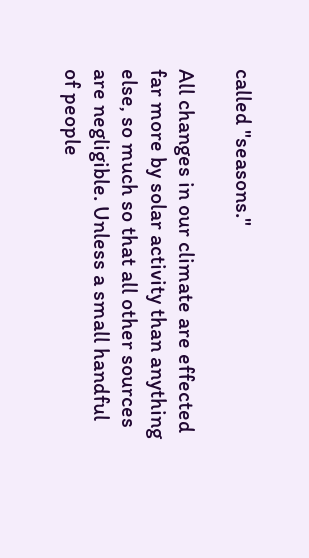called "seasons."

All changes in our climate are effected far more by solar activity than anything else, so much so that all other sources are negligible. Unless a small handful of people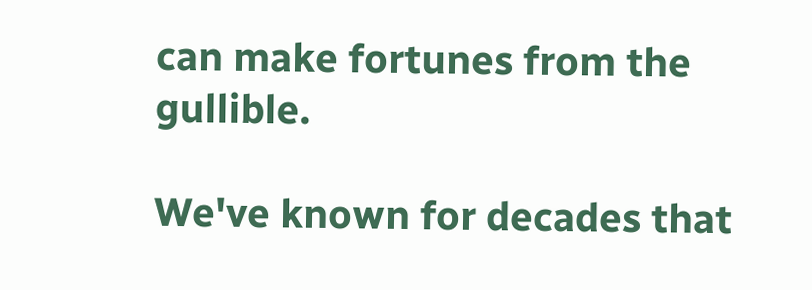can make fortunes from the gullible.

We've known for decades that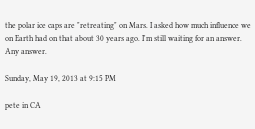the polar ice caps are "retreating" on Mars. I asked how much influence we on Earth had on that about 30 years ago. I'm still waiting for an answer. Any answer.

Sunday, May 19, 2013 at 9:15 PM

pete in CA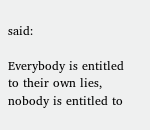said:

Everybody is entitled to their own lies, nobody is entitled to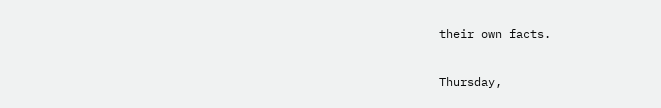their own facts.

Thursday,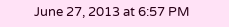June 27, 2013 at 6:57 PM